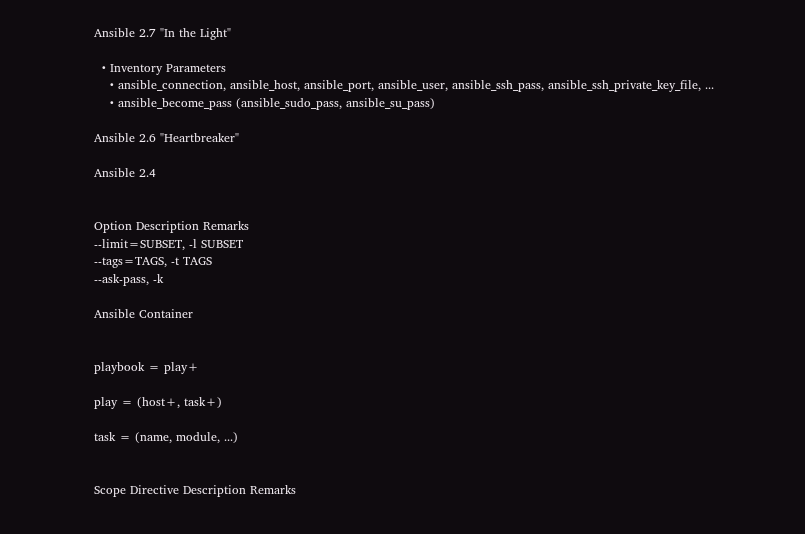Ansible 2.7 "In the Light"

  • Inventory Parameters
    • ansible_connection, ansible_host, ansible_port, ansible_user, ansible_ssh_pass, ansible_ssh_private_key_file, ...
    • ansible_become_pass (ansible_sudo_pass, ansible_su_pass)

Ansible 2.6 "Heartbreaker"

Ansible 2.4


Option Description Remarks
--limit=SUBSET, -l SUBSET
--tags=TAGS, -t TAGS
--ask-pass, -k

Ansible Container


playbook = play+

play = (host+, task+)

task = (name, module, ...)


Scope Directive Description Remarks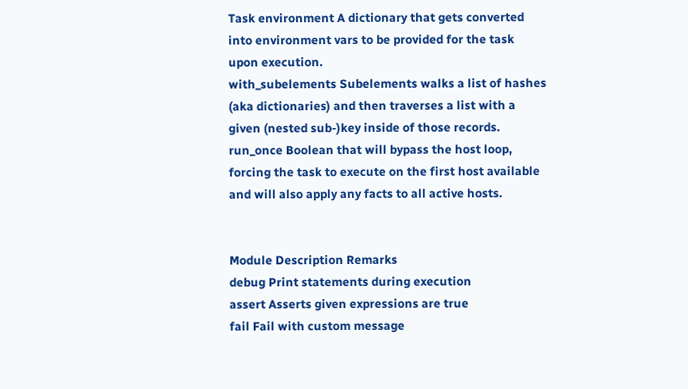Task environment A dictionary that gets converted into environment vars to be provided for the task upon execution.
with_subelements Subelements walks a list of hashes (aka dictionaries) and then traverses a list with a given (nested sub-)key inside of those records.
run_once Boolean that will bypass the host loop, forcing the task to execute on the first host available and will also apply any facts to all active hosts.


Module Description Remarks
debug Print statements during execution
assert Asserts given expressions are true
fail Fail with custom message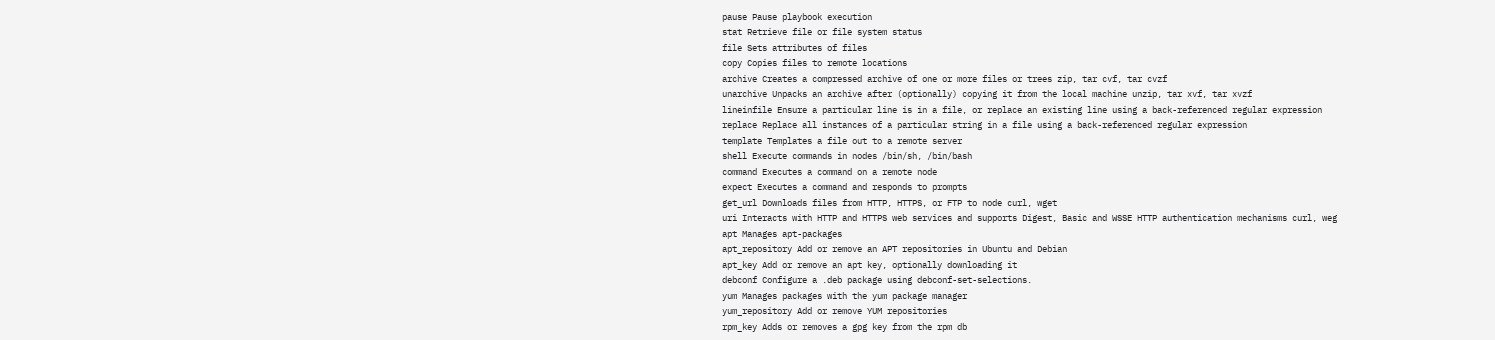pause Pause playbook execution
stat Retrieve file or file system status
file Sets attributes of files
copy Copies files to remote locations
archive Creates a compressed archive of one or more files or trees zip, tar cvf, tar cvzf
unarchive Unpacks an archive after (optionally) copying it from the local machine unzip, tar xvf, tar xvzf
lineinfile Ensure a particular line is in a file, or replace an existing line using a back-referenced regular expression
replace Replace all instances of a particular string in a file using a back-referenced regular expression
template Templates a file out to a remote server
shell Execute commands in nodes /bin/sh, /bin/bash
command Executes a command on a remote node
expect Executes a command and responds to prompts
get_url Downloads files from HTTP, HTTPS, or FTP to node curl, wget
uri Interacts with HTTP and HTTPS web services and supports Digest, Basic and WSSE HTTP authentication mechanisms curl, weg
apt Manages apt-packages
apt_repository Add or remove an APT repositories in Ubuntu and Debian
apt_key Add or remove an apt key, optionally downloading it
debconf Configure a .deb package using debconf-set-selections.
yum Manages packages with the yum package manager
yum_repository Add or remove YUM repositories
rpm_key Adds or removes a gpg key from the rpm db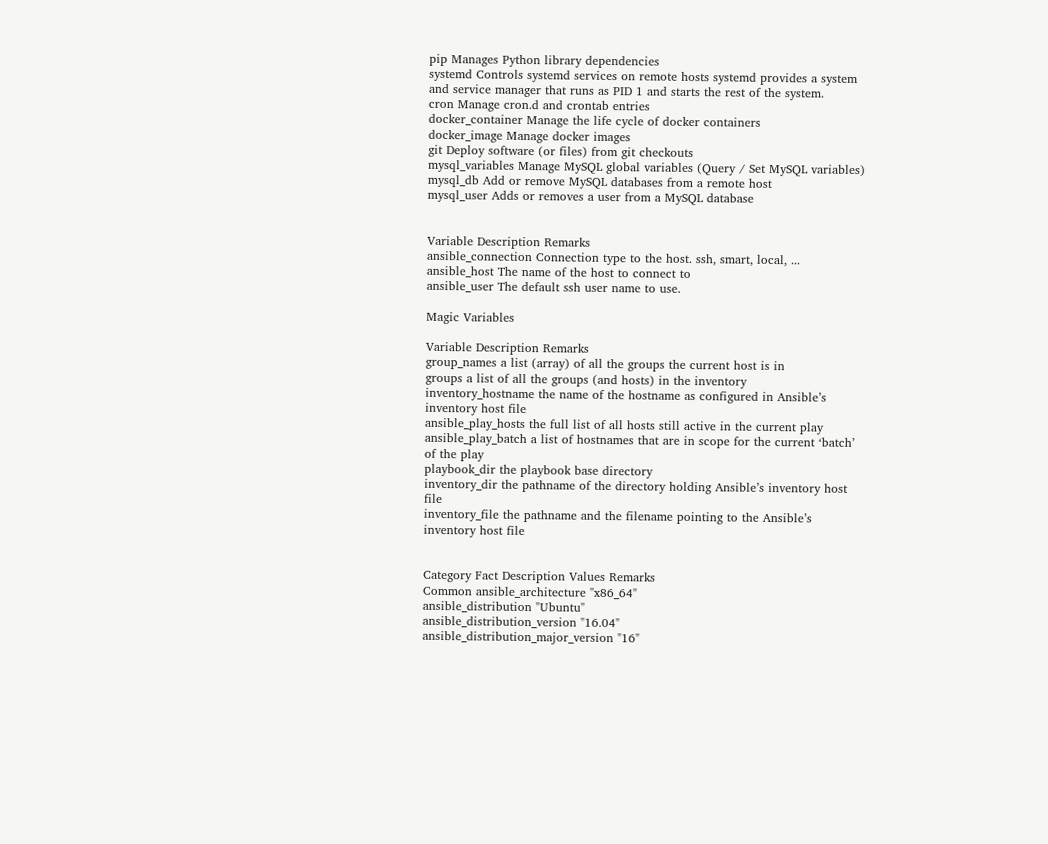pip Manages Python library dependencies
systemd Controls systemd services on remote hosts systemd provides a system and service manager that runs as PID 1 and starts the rest of the system.
cron Manage cron.d and crontab entries
docker_container Manage the life cycle of docker containers
docker_image Manage docker images
git Deploy software (or files) from git checkouts
mysql_variables Manage MySQL global variables (Query / Set MySQL variables)
mysql_db Add or remove MySQL databases from a remote host
mysql_user Adds or removes a user from a MySQL database


Variable Description Remarks
ansible_connection Connection type to the host. ssh, smart, local, ...
ansible_host The name of the host to connect to
ansible_user The default ssh user name to use.

Magic Variables

Variable Description Remarks
group_names a list (array) of all the groups the current host is in
groups a list of all the groups (and hosts) in the inventory
inventory_hostname the name of the hostname as configured in Ansible’s inventory host file
ansible_play_hosts the full list of all hosts still active in the current play
ansible_play_batch a list of hostnames that are in scope for the current ‘batch’ of the play
playbook_dir the playbook base directory
inventory_dir the pathname of the directory holding Ansible’s inventory host file
inventory_file the pathname and the filename pointing to the Ansible’s inventory host file


Category Fact Description Values Remarks
Common ansible_architecture "x86_64"
ansible_distribution "Ubuntu"
ansible_distribution_version "16.04"
ansible_distribution_major_version "16"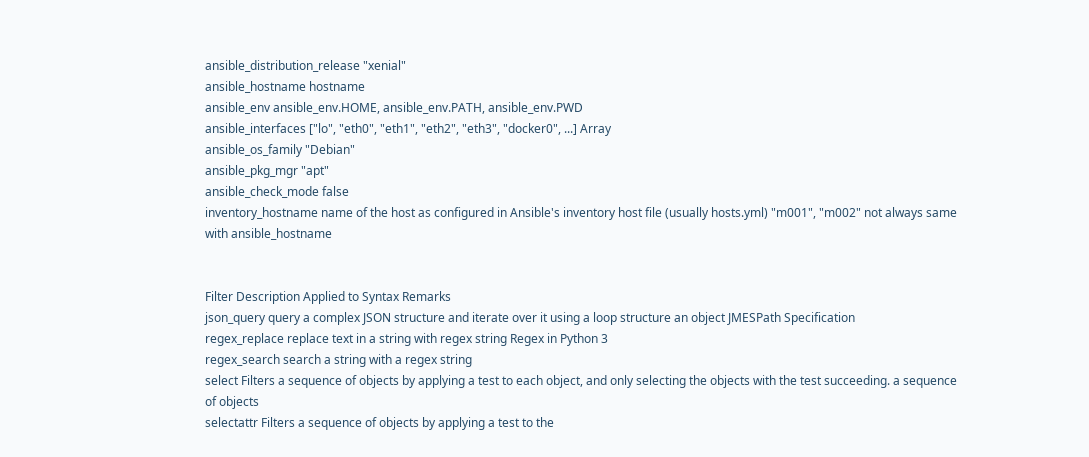ansible_distribution_release "xenial"
ansible_hostname hostname
ansible_env ansible_env.HOME, ansible_env.PATH, ansible_env.PWD
ansible_interfaces ["lo", "eth0", "eth1", "eth2", "eth3", "docker0", ...] Array
ansible_os_family "Debian"
ansible_pkg_mgr "apt"
ansible_check_mode false
inventory_hostname name of the host as configured in Ansible's inventory host file (usually hosts.yml) "m001", "m002" not always same with ansible_hostname


Filter Description Applied to Syntax Remarks
json_query query a complex JSON structure and iterate over it using a loop structure an object JMESPath Specification
regex_replace replace text in a string with regex string Regex in Python 3
regex_search search a string with a regex string
select Filters a sequence of objects by applying a test to each object, and only selecting the objects with the test succeeding. a sequence of objects
selectattr Filters a sequence of objects by applying a test to the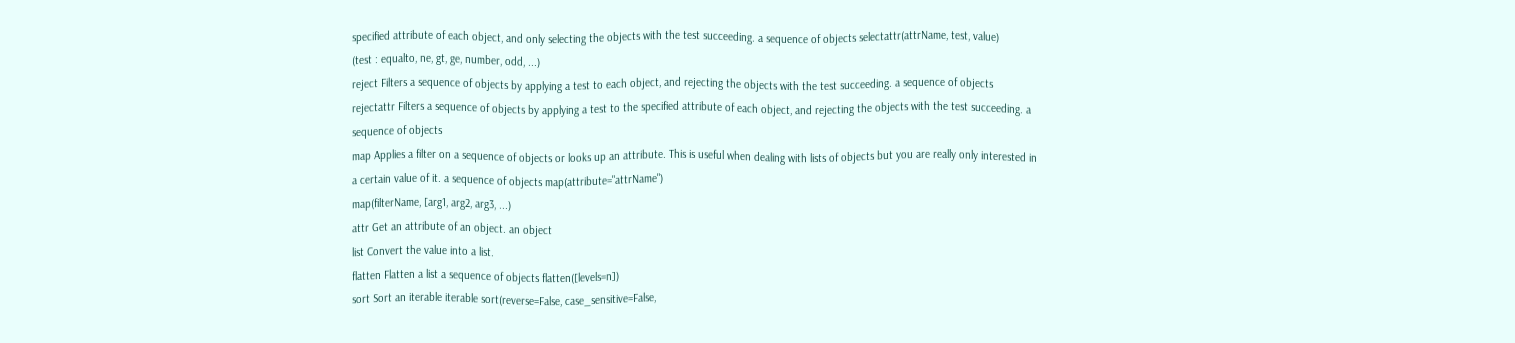specified attribute of each object, and only selecting the objects with the test succeeding. a sequence of objects selectattr(attrName, test, value)
(test : equalto, ne, gt, ge, number, odd, ...)
reject Filters a sequence of objects by applying a test to each object, and rejecting the objects with the test succeeding. a sequence of objects
rejectattr Filters a sequence of objects by applying a test to the specified attribute of each object, and rejecting the objects with the test succeeding. a sequence of objects
map Applies a filter on a sequence of objects or looks up an attribute. This is useful when dealing with lists of objects but you are really only interested in a certain value of it. a sequence of objects map(attribute="attrName")
map(filterName, [arg1, arg2, arg3, ...)
attr Get an attribute of an object. an object
list Convert the value into a list.
flatten Flatten a list a sequence of objects flatten([levels=n])
sort Sort an iterable iterable sort(reverse=False, case_sensitive=False,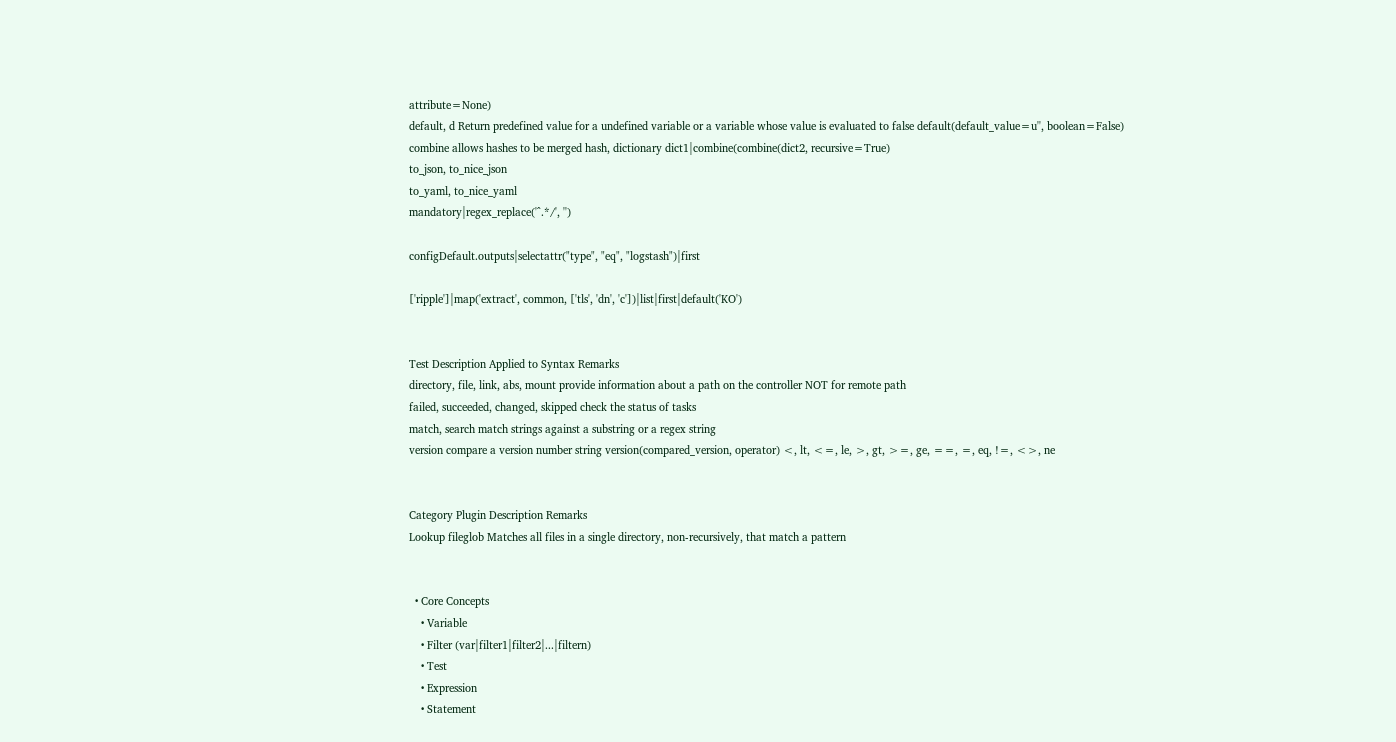attribute=None)
default, d Return predefined value for a undefined variable or a variable whose value is evaluated to false default(default_value=u'', boolean=False)
combine allows hashes to be merged hash, dictionary dict1|combine(combine(dict2, recursive=True)
to_json, to_nice_json
to_yaml, to_nice_yaml
mandatory|regex_replace('^.*/', '')

configDefault.outputs|selectattr("type", "eq", "logstash")|first

['ripple']|map('extract', common, ['tls', 'dn', 'c'])|list|first|default('KO')


Test Description Applied to Syntax Remarks
directory, file, link, abs, mount provide information about a path on the controller NOT for remote path
failed, succeeded, changed, skipped check the status of tasks
match, search match strings against a substring or a regex string
version compare a version number string version(compared_version, operator) <, lt, <=, le, >, gt, >=, ge, ==, =, eq, !=, <>, ne


Category Plugin Description Remarks
Lookup fileglob Matches all files in a single directory, non-recursively, that match a pattern


  • Core Concepts
    • Variable
    • Filter (var|filter1|filter2|...|filtern)
    • Test
    • Expression
    • Statement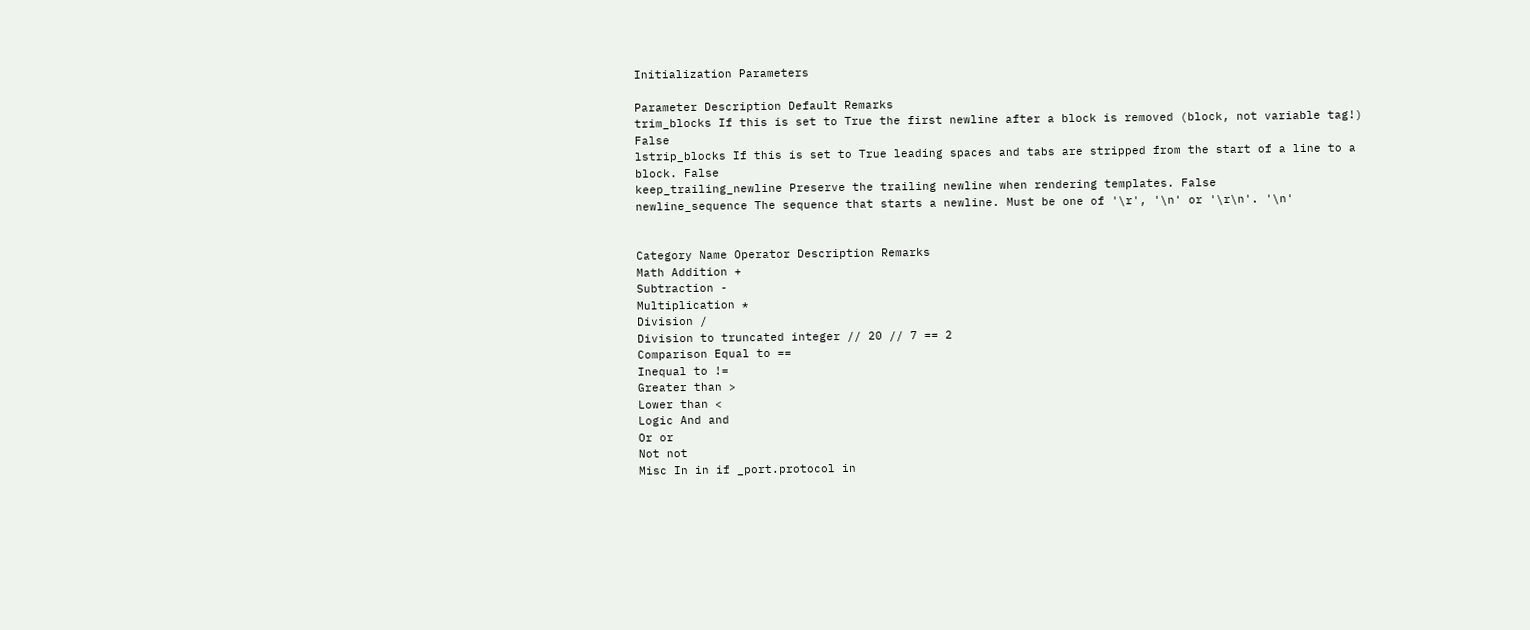Initialization Parameters

Parameter Description Default Remarks
trim_blocks If this is set to True the first newline after a block is removed (block, not variable tag!) False
lstrip_blocks If this is set to True leading spaces and tabs are stripped from the start of a line to a block. False
keep_trailing_newline Preserve the trailing newline when rendering templates. False
newline_sequence The sequence that starts a newline. Must be one of '\r', '\n' or '\r\n'. '\n'


Category Name Operator Description Remarks
Math Addition +
Subtraction -
Multiplication *
Division /
Division to truncated integer // 20 // 7 == 2
Comparison Equal to ==
Inequal to !=
Greater than >
Lower than <
Logic And and
Or or
Not not
Misc In in if _port.protocol in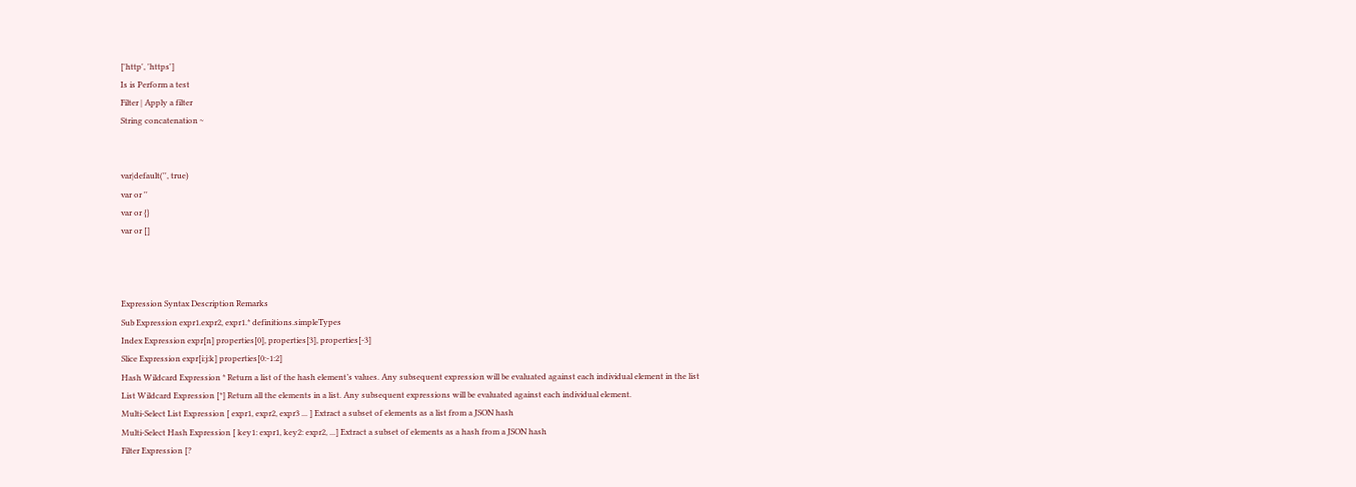['http', 'https']
Is is Perform a test
Filter | Apply a filter
String concatenation ~


var|default('', true)
var or ''
var or {}
var or []



Expression Syntax Description Remarks
Sub Expression expr1.expr2, expr1.* definitions.simpleTypes
Index Expression expr[n] properties[0], properties[3], properties[-3]
Slice Expression expr[i:j:k] properties[0:-1:2]
Hash Wildcard Expression * Return a list of the hash element’s values. Any subsequent expression will be evaluated against each individual element in the list
List Wildcard Expression [*] Return all the elements in a list. Any subsequent expressions will be evaluated against each individual element.
Multi-Select List Expression [ expr1, expr2, expr3 ... ] Extract a subset of elements as a list from a JSON hash
Multi-Select Hash Expression [ key1: expr1, key2: expr2, ...] Extract a subset of elements as a hash from a JSON hash
Filter Expression [?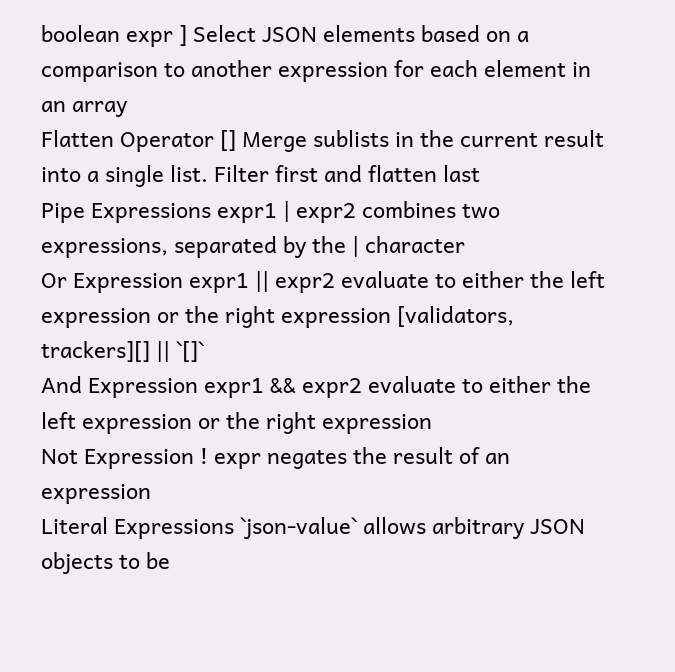boolean expr ] Select JSON elements based on a comparison to another expression for each element in an array
Flatten Operator [] Merge sublists in the current result into a single list. Filter first and flatten last
Pipe Expressions expr1 | expr2 combines two expressions, separated by the | character
Or Expression expr1 || expr2 evaluate to either the left expression or the right expression [validators, trackers][] || `[]`
And Expression expr1 && expr2 evaluate to either the left expression or the right expression
Not Expression ! expr negates the result of an expression
Literal Expressions `json-value` allows arbitrary JSON objects to be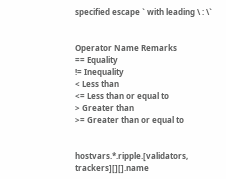specified escape ` with leading \ : \`


Operator Name Remarks
== Equality
!= Inequality
< Less than
<= Less than or equal to
> Greater than
>= Greater than or equal to


hostvars.*.ripple.[validators, trackers][][].name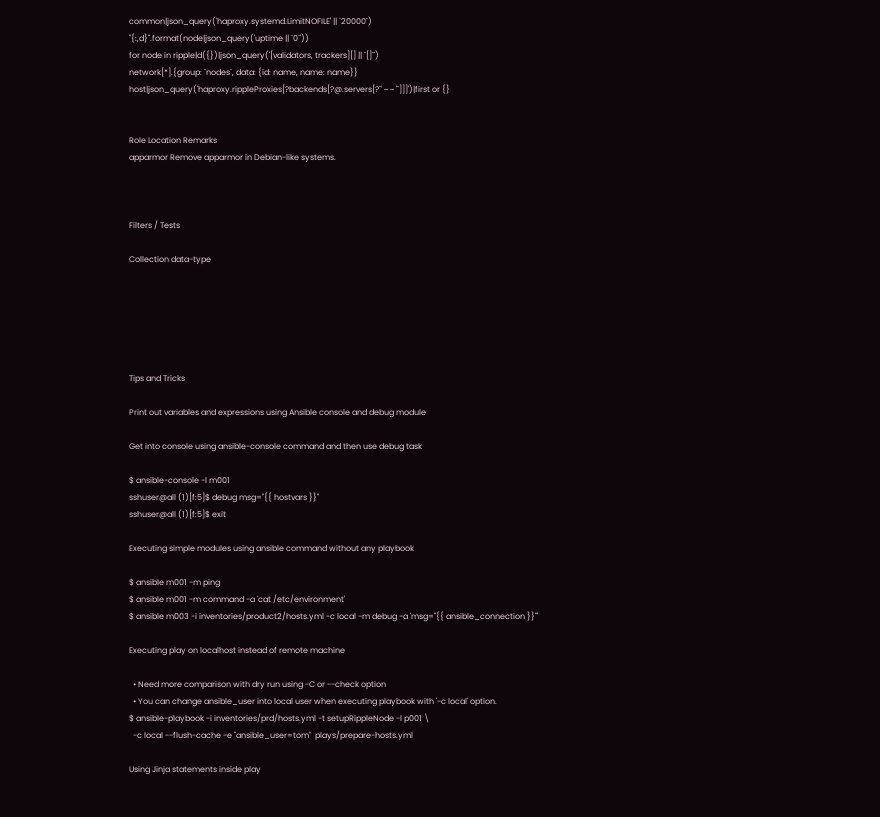common|json_query('haproxy.systemd.LimitNOFILE' || `20000`)
"{:,d}".format(node|json_query('uptime || `0`'))
for node in ripple|d({})|json_query('[validators, trackers][] || `[]`')
network[*].{group: `nodes`, data: {id: name, name: name}}
host|json_query('haproxy.rippleProxies[?backends[?@.servers[?`' ~ ~ '`]]]')|first or {}


Role Location Remarks
apparmor Remove apparmor in Debian-like systems.



Filters / Tests

Collection data-type






Tips and Tricks

Print out variables and expressions using Ansible console and debug module

Get into console using ansible-console command and then use debug task

$ ansible-console -l m001
sshuser@all (1)[f:5]$ debug msg="{{ hostvars }}"
sshuser@all (1)[f:5]$ exit

Executing simple modules using ansible command without any playbook

$ ansible m001 -m ping
$ ansible m001 -m command -a 'cat /etc/environment'
$ ansible m003 -i inventories/product2/hosts.yml -c local -m debug -a 'msg="{{ ansible_connection }}"'

Executing play on localhost instead of remote machine

  • Need more comparison with dry run using -C or --check option
  • You can change ansible_user into local user when executing playbook with '-c local' option.
$ ansible-playbook -i inventories/prd/hosts.yml -t setupRippleNode -l p001 \
  -c local --flush-cache -e "ansible_user=tom"  plays/prepare-hosts.yml

Using Jinja statements inside play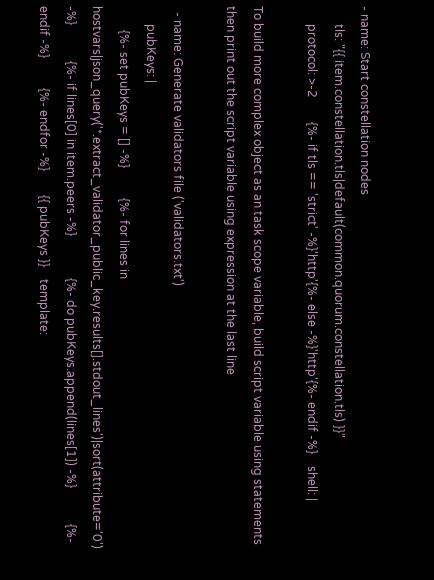- name: Start constellation nodes
      tls: "{{ item.constellation.tls|default(common.quorum.constellation.tls) }}"
      protocol: >-2        {%- if tls == 'strict' -%}'http'{%- else -%}'http'{%- endif -%}    shell: |

To build more complex object as an task scope variable, build script variable using statements then print out the script variable using expression at the last line

  - name: Generate validators file ('validators.txt')
      pubKeys: |
        {%- set pubKeys = [] -%}          {%- for lines in hostvars|json_query('*.extract_validator_public_key.results[].stdout_lines')|sort(attribute='0') -%}            {%- if lines[0] in item.peers -%}              {%- do pubKeys.append(lines[1]) -%}            {%- endif -%}          {%- endfor -%}        {{ pubKeys }}    template: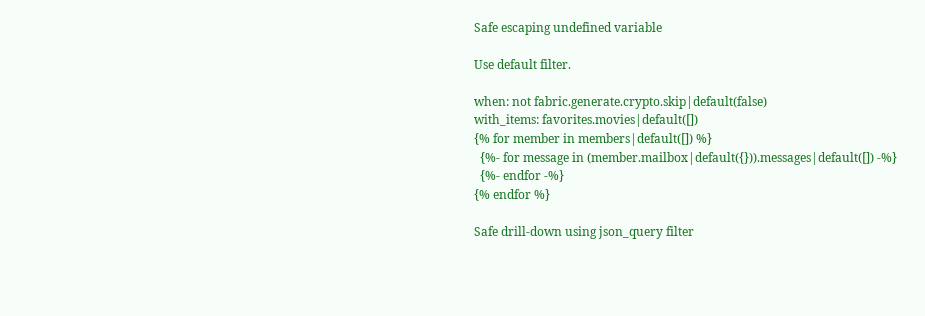Safe escaping undefined variable

Use default filter.

when: not fabric.generate.crypto.skip|default(false)
with_items: favorites.movies|default([])
{% for member in members|default([]) %}
  {%- for message in (member.mailbox|default({})).messages|default([]) -%}
  {%- endfor -%}
{% endfor %}

Safe drill-down using json_query filter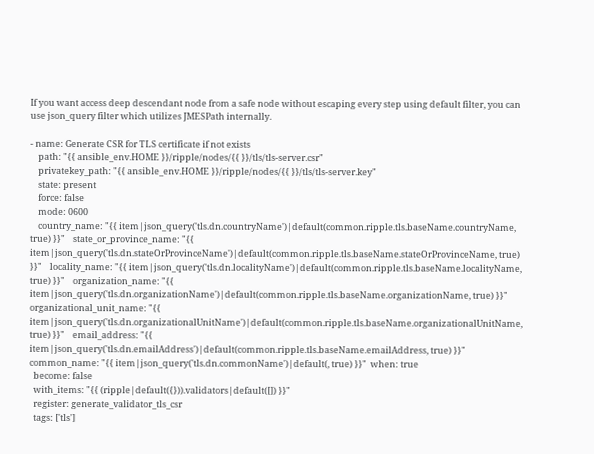If you want access deep descendant node from a safe node without escaping every step using default filter, you can use json_query filter which utilizes JMESPath internally.

- name: Generate CSR for TLS certificate if not exists
    path: "{{ ansible_env.HOME }}/ripple/nodes/{{ }}/tls/tls-server.csr"
    privatekey_path: "{{ ansible_env.HOME }}/ripple/nodes/{{ }}/tls/tls-server.key"
    state: present
    force: false
    mode: 0600
    country_name: "{{ item|json_query('tls.dn.countryName')|default(common.ripple.tls.baseName.countryName, true) }}"    state_or_province_name: "{{ item|json_query('tls.dn.stateOrProvinceName')|default(common.ripple.tls.baseName.stateOrProvinceName, true) }}"    locality_name: "{{ item|json_query('tls.dn.localityName')|default(common.ripple.tls.baseName.localityName, true) }}"    organization_name: "{{ item|json_query('tls.dn.organizationName')|default(common.ripple.tls.baseName.organizationName, true) }}"    organizational_unit_name: "{{ item|json_query('tls.dn.organizationalUnitName')|default(common.ripple.tls.baseName.organizationalUnitName, true) }}"    email_address: "{{ item|json_query('tls.dn.emailAddress')|default(common.ripple.tls.baseName.emailAddress, true) }}"    common_name: "{{ item|json_query('tls.dn.commonName')|default(, true) }}"  when: true
  become: false
  with_items: "{{ (ripple|default({})).validators|default([]) }}"
  register: generate_validator_tls_csr
  tags: ['tls']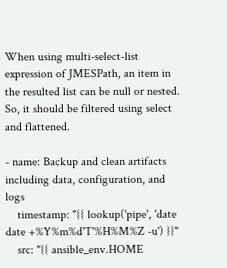When using multi-select-list expression of JMESPath, an item in the resulted list can be null or nested. So, it should be filtered using select and flattened.

- name: Backup and clean artifacts including data, configuration, and logs
    timestamp: "{{ lookup('pipe', 'date date +%Y%m%d'T'%H%M%Z -u') }}"
    src: "{{ ansible_env.HOME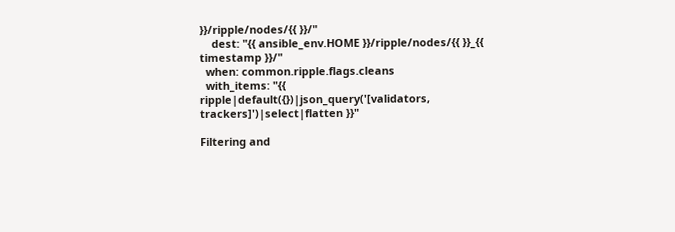}}/ripple/nodes/{{ }}/"
    dest: "{{ ansible_env.HOME }}/ripple/nodes/{{ }}_{{ timestamp }}/"
  when: common.ripple.flags.cleans
  with_items: "{{ ripple|default({})|json_query('[validators, trackers]')|select|flatten }}"

Filtering and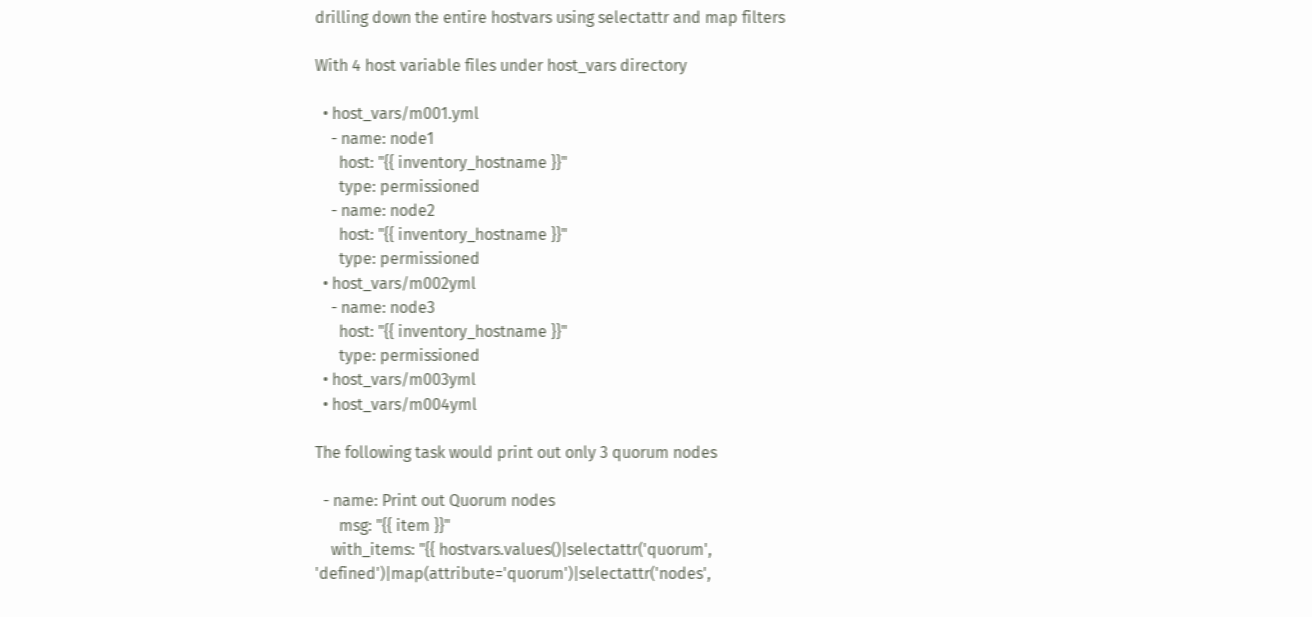drilling down the entire hostvars using selectattr and map filters

With 4 host variable files under host_vars directory

  • host_vars/m001.yml
    - name: node1
      host: "{{ inventory_hostname }}"
      type: permissioned
    - name: node2
      host: "{{ inventory_hostname }}"
      type: permissioned
  • host_vars/m002yml
    - name: node3
      host: "{{ inventory_hostname }}"
      type: permissioned
  • host_vars/m003yml
  • host_vars/m004yml

The following task would print out only 3 quorum nodes

  - name: Print out Quorum nodes
      msg: "{{ item }}"
    with_items: "{{ hostvars.values()|selectattr('quorum', 'defined')|map(attribute='quorum')|selectattr('nodes',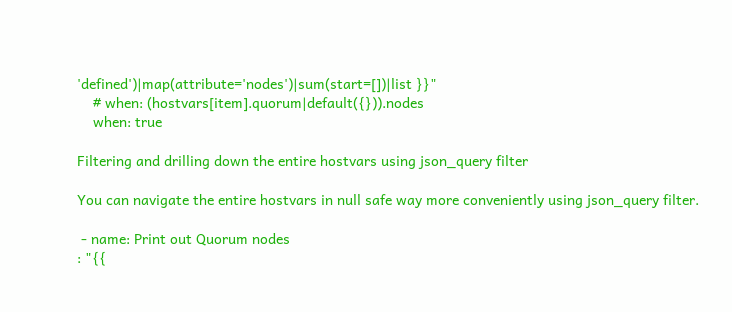'defined')|map(attribute='nodes')|sum(start=[])|list }}"
    # when: (hostvars[item].quorum|default({})).nodes
    when: true

Filtering and drilling down the entire hostvars using json_query filter

You can navigate the entire hostvars in null safe way more conveniently using json_query filter.

 - name: Print out Quorum nodes
: "{{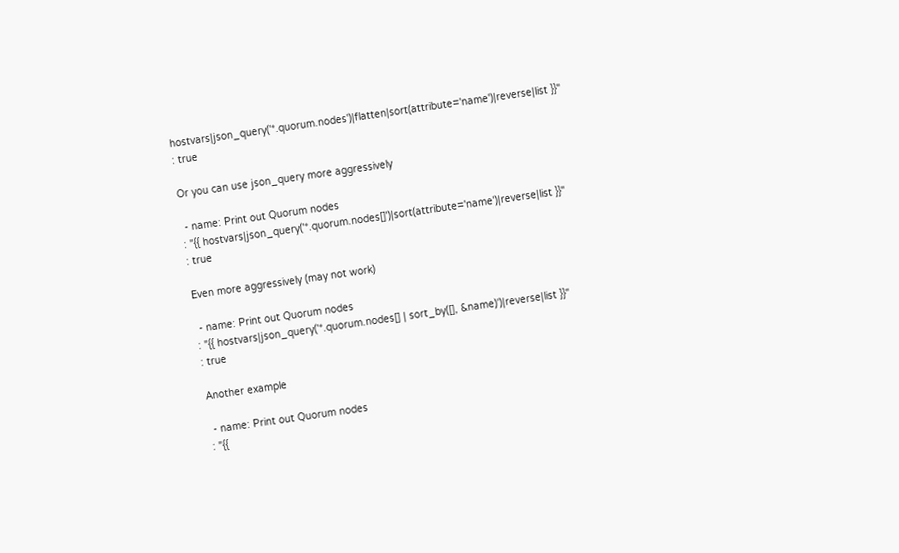hostvars|json_query('*.quorum.nodes')|flatten|sort(attribute='name')|reverse|list }}"
: true

Or you can use json_query more aggressively

 - name: Print out Quorum nodes
: "{{ hostvars|json_query('*.quorum.nodes[]')|sort(attribute='name')|reverse|list }}"
: true

Even more aggressively (may not work)

 - name: Print out Quorum nodes
: "{{ hostvars|json_query('*.quorum.nodes[] | sort_by([], &name)')|reverse|list }}"
: true

Another example

 - name: Print out Quorum nodes
: "{{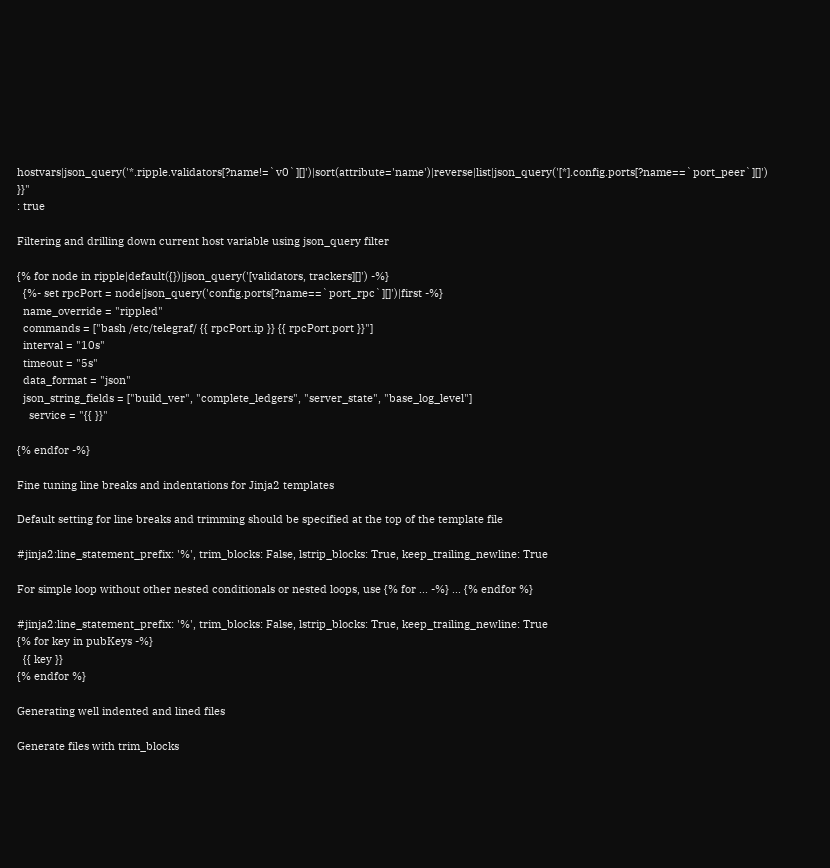hostvars|json_query('*.ripple.validators[?name!=`v0`][]')|sort(attribute='name')|reverse|list|json_query('[*].config.ports[?name==`port_peer`][]') }}"
: true

Filtering and drilling down current host variable using json_query filter

{% for node in ripple|default({})|json_query('[validators, trackers][]') -%}
  {%- set rpcPort = node|json_query('config.ports[?name==`port_rpc`][]')|first -%}
  name_override = "rippled"
  commands = ["bash /etc/telegraf/ {{ rpcPort.ip }} {{ rpcPort.port }}"]
  interval = "10s"
  timeout = "5s"
  data_format = "json"
  json_string_fields = ["build_ver", "complete_ledgers", "server_state", "base_log_level"]
    service = "{{ }}"

{% endfor -%}

Fine tuning line breaks and indentations for Jinja2 templates

Default setting for line breaks and trimming should be specified at the top of the template file

#jinja2:line_statement_prefix: '%', trim_blocks: False, lstrip_blocks: True, keep_trailing_newline: True

For simple loop without other nested conditionals or nested loops, use {% for ... -%} ... {% endfor %}

#jinja2:line_statement_prefix: '%', trim_blocks: False, lstrip_blocks: True, keep_trailing_newline: True
{% for key in pubKeys -%}
  {{ key }}
{% endfor %}

Generating well indented and lined files

Generate files with trim_blocks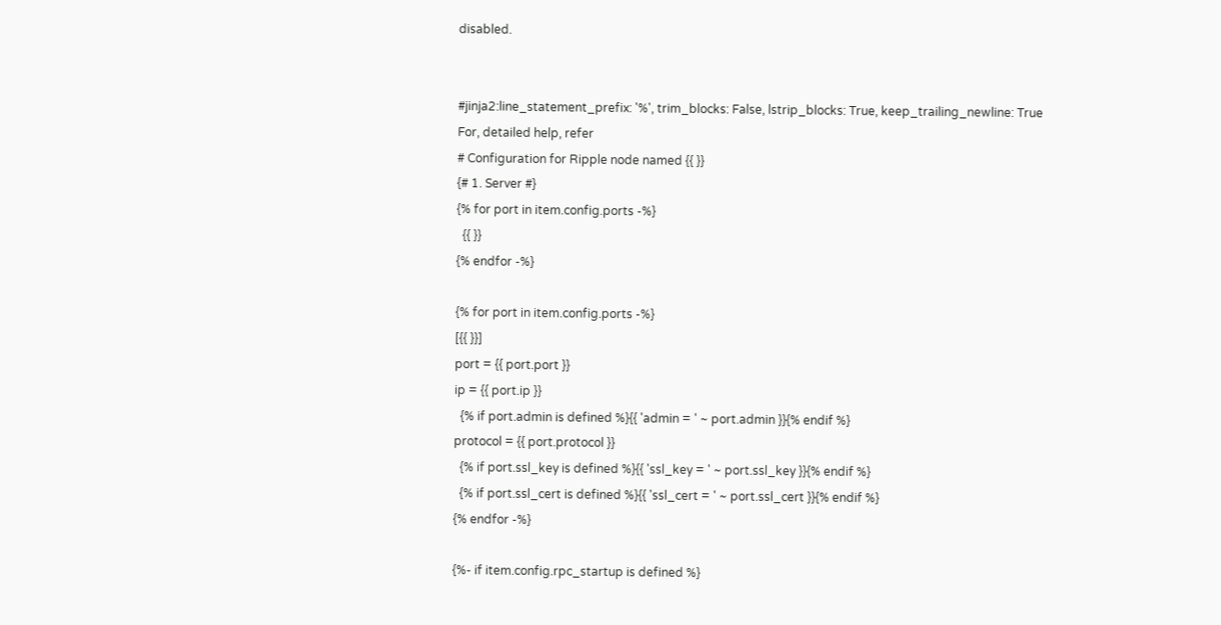disabled.


#jinja2:line_statement_prefix: '%', trim_blocks: False, lstrip_blocks: True, keep_trailing_newline: True
For, detailed help, refer
# Configuration for Ripple node named {{ }}
{# 1. Server #}
{% for port in item.config.ports -%}
  {{ }}
{% endfor -%}

{% for port in item.config.ports -%}
[{{ }}]
port = {{ port.port }}
ip = {{ port.ip }}
  {% if port.admin is defined %}{{ 'admin = ' ~ port.admin }}{% endif %}
protocol = {{ port.protocol }}
  {% if port.ssl_key is defined %}{{ 'ssl_key = ' ~ port.ssl_key }}{% endif %}
  {% if port.ssl_cert is defined %}{{ 'ssl_cert = ' ~ port.ssl_cert }}{% endif %}
{% endfor -%}

{%- if item.config.rpc_startup is defined %}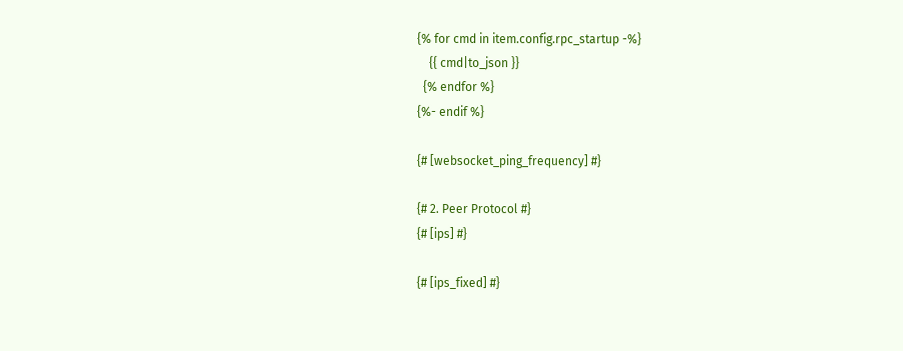{% for cmd in item.config.rpc_startup -%}
    {{ cmd|to_json }}
  {% endfor %}
{%- endif %}

{# [websocket_ping_frequency] #}

{# 2. Peer Protocol #}
{# [ips] #}

{# [ips_fixed] #}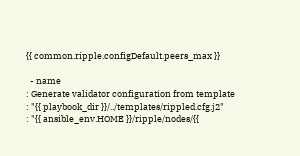{{ common.ripple.configDefault.peers_max }}

  - name
: Generate validator configuration from template
: "{{ playbook_dir }}/../templates/rippled.cfg.j2"
: "{{ ansible_env.HOME }}/ripple/nodes/{{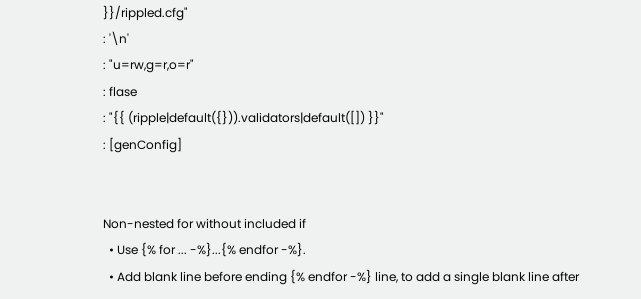}}/rippled.cfg"
: '\n'
: "u=rw,g=r,o=r"
: flase
: "{{ (ripple|default({})).validators|default([]) }}"
: [genConfig]


Non-nested for without included if
  • Use {% for ... -%}...{% endfor -%}.
  • Add blank line before ending {% endfor -%} line, to add a single blank line after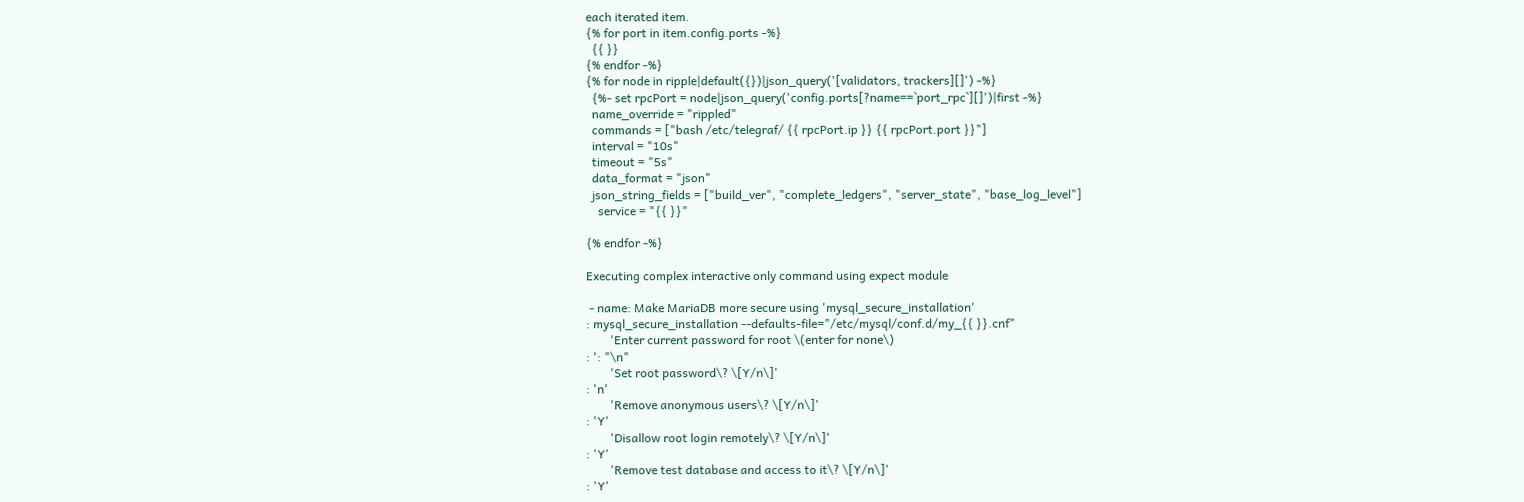each iterated item.
{% for port in item.config.ports -%}
  {{ }}
{% endfor -%}
{% for node in ripple|default({})|json_query('[validators, trackers][]') -%}
  {%- set rpcPort = node|json_query('config.ports[?name==`port_rpc`][]')|first -%}
  name_override = "rippled"
  commands = ["bash /etc/telegraf/ {{ rpcPort.ip }} {{ rpcPort.port }}"]
  interval = "10s"
  timeout = "5s"
  data_format = "json"
  json_string_fields = ["build_ver", "complete_ledgers", "server_state", "base_log_level"]
    service = "{{ }}"

{% endfor -%}

Executing complex interactive only command using expect module

 - name: Make MariaDB more secure using 'mysql_secure_installation'
: mysql_secure_installation --defaults-file="/etc/mysql/conf.d/my_{{ }}.cnf"
        'Enter current password for root \(enter for none\)
: ': "\n"
        'Set root password\? \[Y/n\]'
: 'n'
        'Remove anonymous users\? \[Y/n\]'
: 'Y'
        'Disallow root login remotely\? \[Y/n\]'
: 'Y'
        'Remove test database and access to it\? \[Y/n\]'
: 'Y'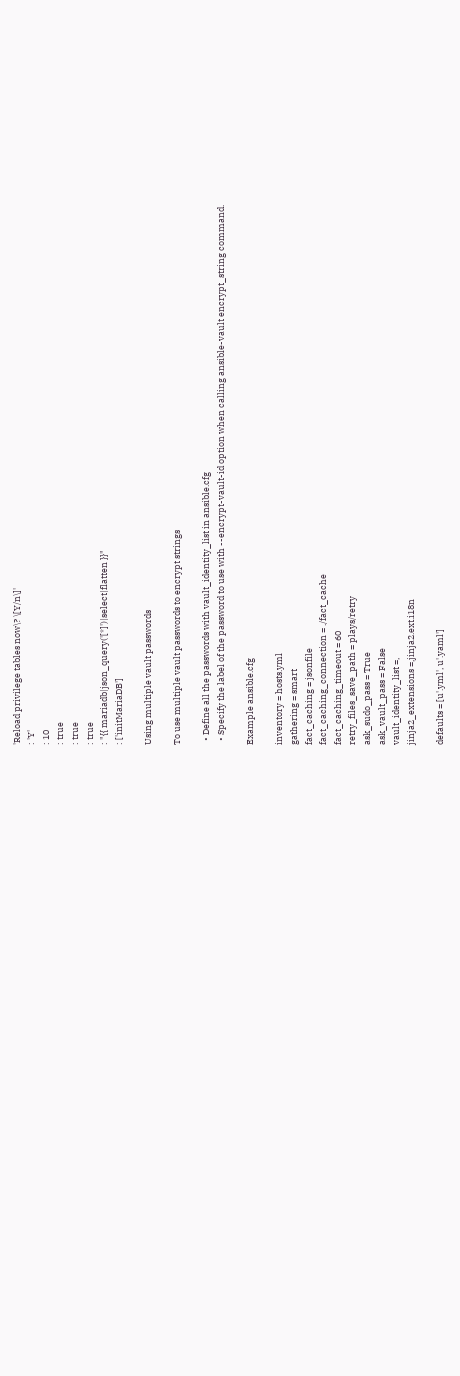'Reload privilege tables now\? \[Y/n\]'
: 'Y'
: 10
: true
: true
: true
: "{{ mariadb|json_query('[*]')|select|flatten }}"
: ['initMariaDB']

Using multiple vault passwords

To use multiple vault passwords to encrypt strings

  • Define all the passwords with vault_identity_list in ansible.cfg
  • Specify the label of the password to use with --encrypt-vault-id option when calling ansible-vault encrypt_string command.

Example ansible.cfg

inventory = hosts.yml
gathering = smart
fact_caching = jsonfile
fact_caching_connection = ./fact_cache
fact_caching_timeout = 60
retry_files_save_path = plays/retry
ask_sudo_pass = True
ask_vault_pass = False
vault_identity_list =,
jinja2_extensions =,jinja2.ext.i18n

defaults = [u'.yml', u'.yaml']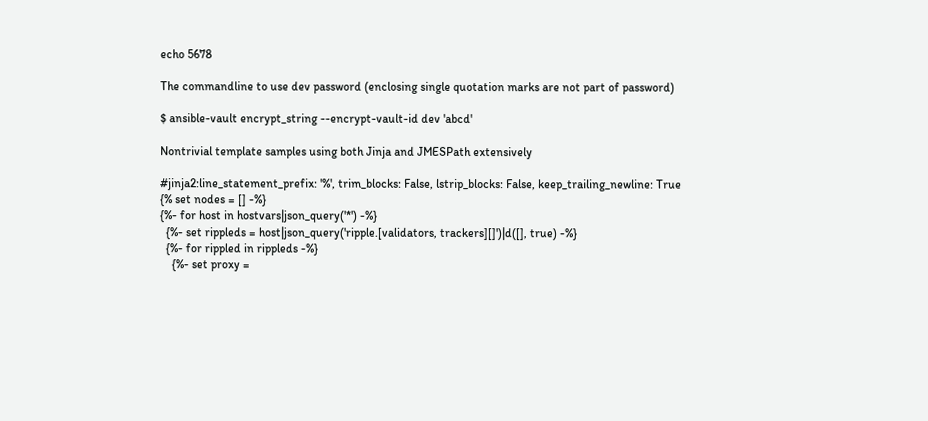echo 5678

The commandline to use dev password (enclosing single quotation marks are not part of password)

$ ansible-vault encrypt_string --encrypt-vault-id dev 'abcd'

Nontrivial template samples using both Jinja and JMESPath extensively

#jinja2:line_statement_prefix: '%', trim_blocks: False, lstrip_blocks: False, keep_trailing_newline: True
{% set nodes = [] -%}
{%- for host in hostvars|json_query('*') -%}
  {%- set rippleds = host|json_query('ripple.[validators, trackers][]')|d([], true) -%}
  {%- for rippled in rippleds -%}
    {%- set proxy =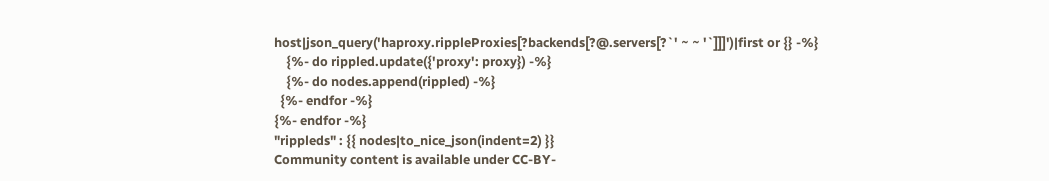host|json_query('haproxy.rippleProxies[?backends[?@.servers[?`' ~ ~ '`]]]')|first or {} -%}
    {%- do rippled.update({'proxy': proxy}) -%}
    {%- do nodes.append(rippled) -%}
  {%- endfor -%}
{%- endfor -%}
"rippleds" : {{ nodes|to_nice_json(indent=2) }}
Community content is available under CC-BY-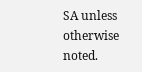SA unless otherwise noted.